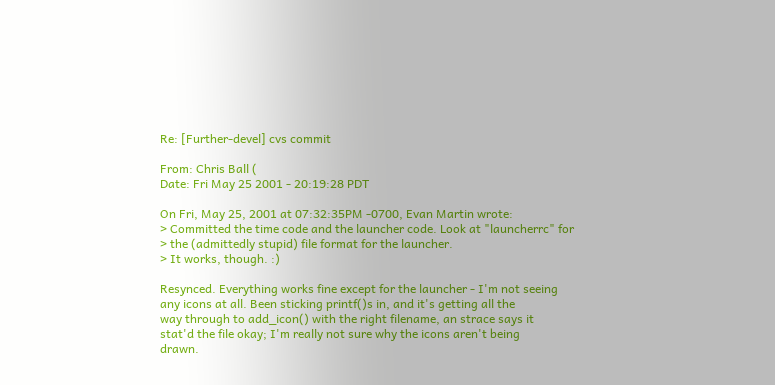Re: [Further-devel] cvs commit

From: Chris Ball (
Date: Fri May 25 2001 - 20:19:28 PDT

On Fri, May 25, 2001 at 07:32:35PM -0700, Evan Martin wrote:
> Committed the time code and the launcher code. Look at "launcherrc" for
> the (admittedly stupid) file format for the launcher.
> It works, though. :)

Resynced. Everything works fine except for the launcher - I'm not seeing
any icons at all. Been sticking printf()s in, and it's getting all the
way through to add_icon() with the right filename, an strace says it
stat'd the file okay; I'm really not sure why the icons aren't being
drawn.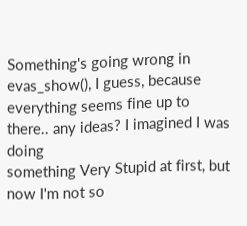Something's going wrong in evas_show(), I guess, because
everything seems fine up to there.. any ideas? I imagined I was doing
something Very Stupid at first, but now I'm not so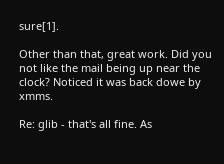sure[1].

Other than that, great work. Did you not like the mail being up near the
clock? Noticed it was back dowe by xmms.

Re: glib - that's all fine. As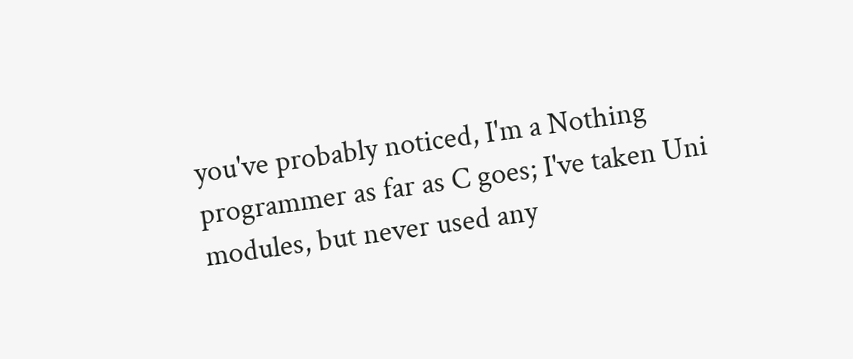you've probably noticed, I'm a Nothing
programmer as far as C goes; I've taken Uni modules, but never used any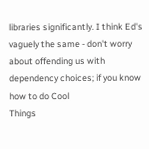libraries significantly. I think Ed's vaguely the same - don't worry
about offending us with dependency choices; if you know how to do Cool
Things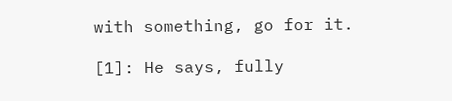with something, go for it.

[1]: He says, fully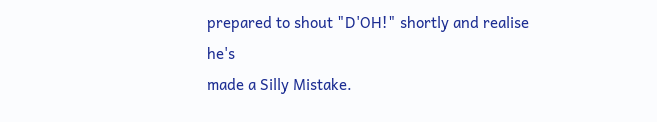prepared to shout "D'OH!" shortly and realise he's
made a Silly Mistake.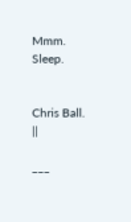Mmm. Sleep.


Chris Ball. ||

___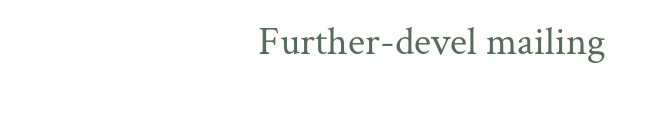Further-devel mailing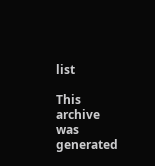list

This archive was generated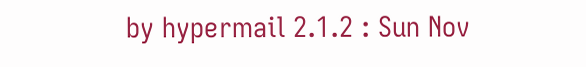by hypermail 2.1.2 : Sun Nov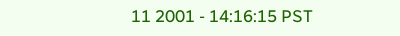11 2001 - 14:16:15 PST